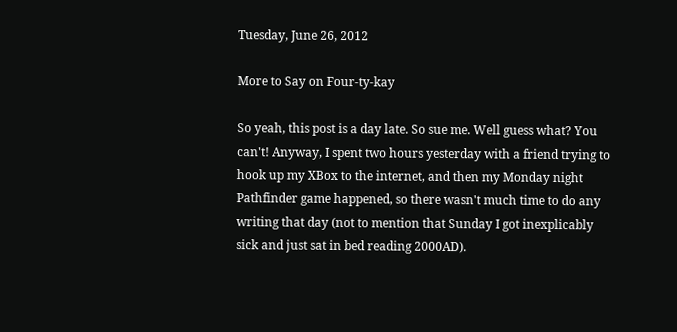Tuesday, June 26, 2012

More to Say on Four-ty-kay

So yeah, this post is a day late. So sue me. Well guess what? You can't! Anyway, I spent two hours yesterday with a friend trying to hook up my XBox to the internet, and then my Monday night Pathfinder game happened, so there wasn't much time to do any writing that day (not to mention that Sunday I got inexplicably sick and just sat in bed reading 2000AD).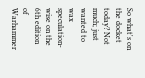So what's on the docket today? Not much; just wanted to wax speculation-wise on the 6th edition of Warhammer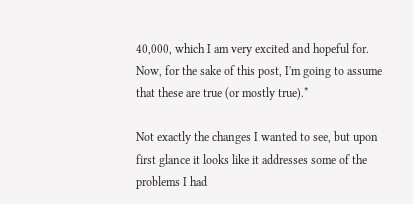40,000, which I am very excited and hopeful for. Now, for the sake of this post, I'm going to assume that these are true (or mostly true).*

Not exactly the changes I wanted to see, but upon first glance it looks like it addresses some of the problems I had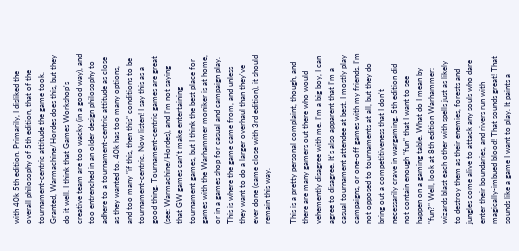with 40k 5th edition. Primarily, I disliked the overall philosophy of 5th edition, that of the tournament-centric attitude the game took. Granted, Warmachine/Hordes does this, but they do it well. I think that Games Workshop's creative team are too wacky (in a good way), and too entrenched in an older design philosophy to adhere to a tournament-centric attitude as close as they wanted to. 40k has too many options, and too many "if this, then this" conditions to be tournament-centric. Now listen! I say this as a good thing. Tournament-centric games are great (see: Warmachine/Hordes), and I'm not saying that GW games can't make entertaining tournament games, but I think the best place for games with the Warhammer moniker is at home, or in a games shop for casual and campaign play. This is where the game came from, and unless they want to do a larger overhaul than they've ever done (came close with 3rd edition), it should remain this way.

This is a pretty personal complaint, though, and there are many gamers out there who would vehemently disagree with me. I'm a big boy, I can agree to disagree. It's also apparent that I'm a casual tournament attendee at best. I mostly play campaigns, or one-off games with my friends. I'm not opposed to tournaments at all, but they do bring out a competitiveness that I don't necessarily crave in wargaming. 5th edition did not contain enough "fun" that I want to see happen on a gaming table. What do I mean by "fun?" Well, look at 8th edition Warhammer: wizards blast each other with spells just as likely to destroy them as their enemies, forests and jungles come alive to attack any souls who dare enter their boundaries, and rivers run with magically-imbued blood! That sounds great! That sounds like a game I want to play. It paints a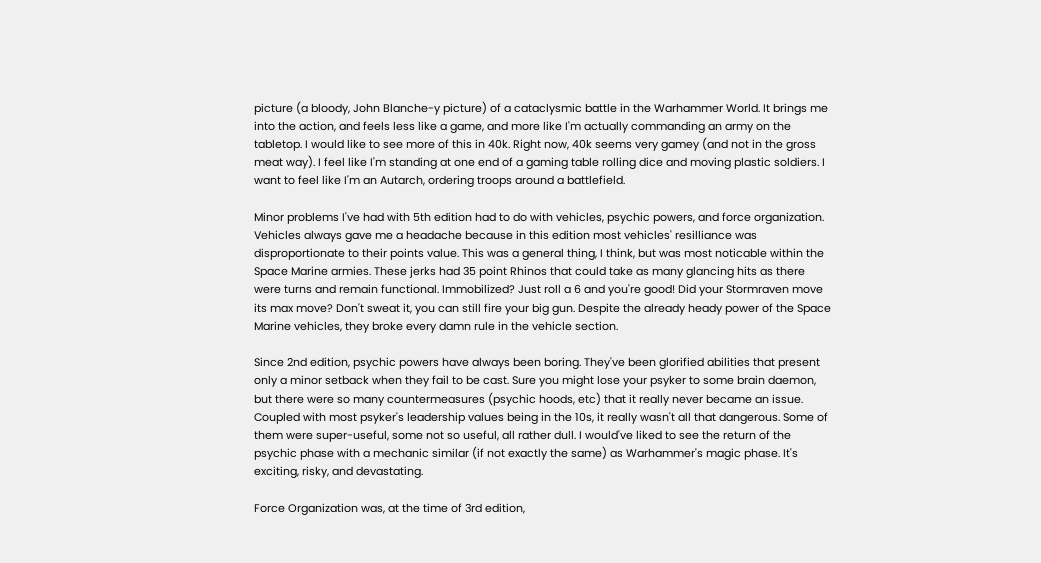picture (a bloody, John Blanche-y picture) of a cataclysmic battle in the Warhammer World. It brings me into the action, and feels less like a game, and more like I'm actually commanding an army on the tabletop. I would like to see more of this in 40k. Right now, 40k seems very gamey (and not in the gross meat way). I feel like I'm standing at one end of a gaming table rolling dice and moving plastic soldiers. I want to feel like I'm an Autarch, ordering troops around a battlefield.

Minor problems I've had with 5th edition had to do with vehicles, psychic powers, and force organization. Vehicles always gave me a headache because in this edition most vehicles' resilliance was disproportionate to their points value. This was a general thing, I think, but was most noticable within the Space Marine armies. These jerks had 35 point Rhinos that could take as many glancing hits as there were turns and remain functional. Immobilized? Just roll a 6 and you're good! Did your Stormraven move its max move? Don't sweat it, you can still fire your big gun. Despite the already heady power of the Space Marine vehicles, they broke every damn rule in the vehicle section.

Since 2nd edition, psychic powers have always been boring. They've been glorified abilities that present only a minor setback when they fail to be cast. Sure you might lose your psyker to some brain daemon, but there were so many countermeasures (psychic hoods, etc) that it really never became an issue. Coupled with most psyker's leadership values being in the 10s, it really wasn't all that dangerous. Some of them were super-useful, some not so useful, all rather dull. I would've liked to see the return of the psychic phase with a mechanic similar (if not exactly the same) as Warhammer's magic phase. It's exciting, risky, and devastating.

Force Organization was, at the time of 3rd edition,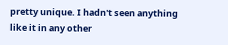pretty unique. I hadn't seen anything like it in any other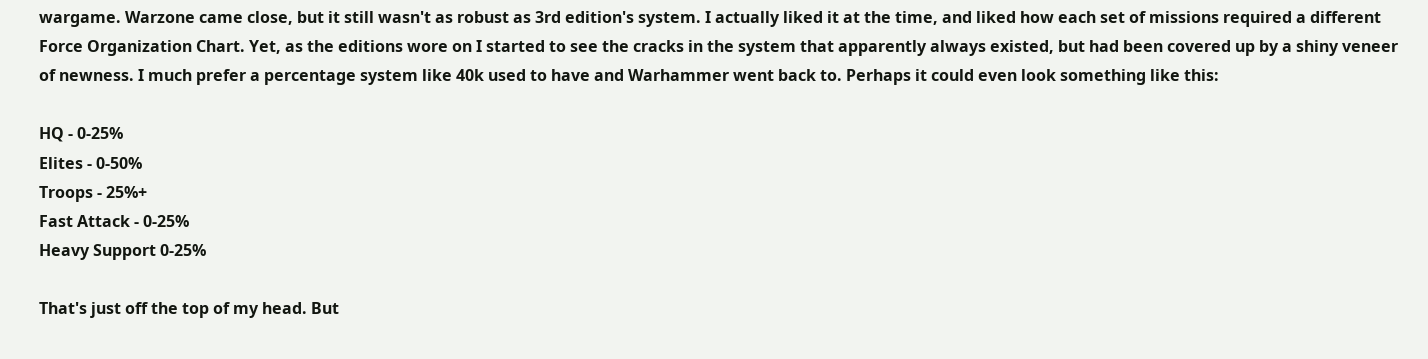wargame. Warzone came close, but it still wasn't as robust as 3rd edition's system. I actually liked it at the time, and liked how each set of missions required a different Force Organization Chart. Yet, as the editions wore on I started to see the cracks in the system that apparently always existed, but had been covered up by a shiny veneer of newness. I much prefer a percentage system like 40k used to have and Warhammer went back to. Perhaps it could even look something like this:

HQ - 0-25%
Elites - 0-50%
Troops - 25%+
Fast Attack - 0-25%
Heavy Support 0-25%

That's just off the top of my head. But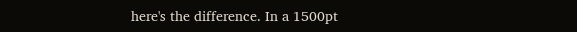here's the difference. In a 1500pt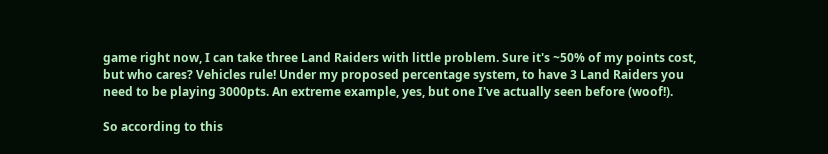game right now, I can take three Land Raiders with little problem. Sure it's ~50% of my points cost, but who cares? Vehicles rule! Under my proposed percentage system, to have 3 Land Raiders you need to be playing 3000pts. An extreme example, yes, but one I've actually seen before (woof!).

So according to this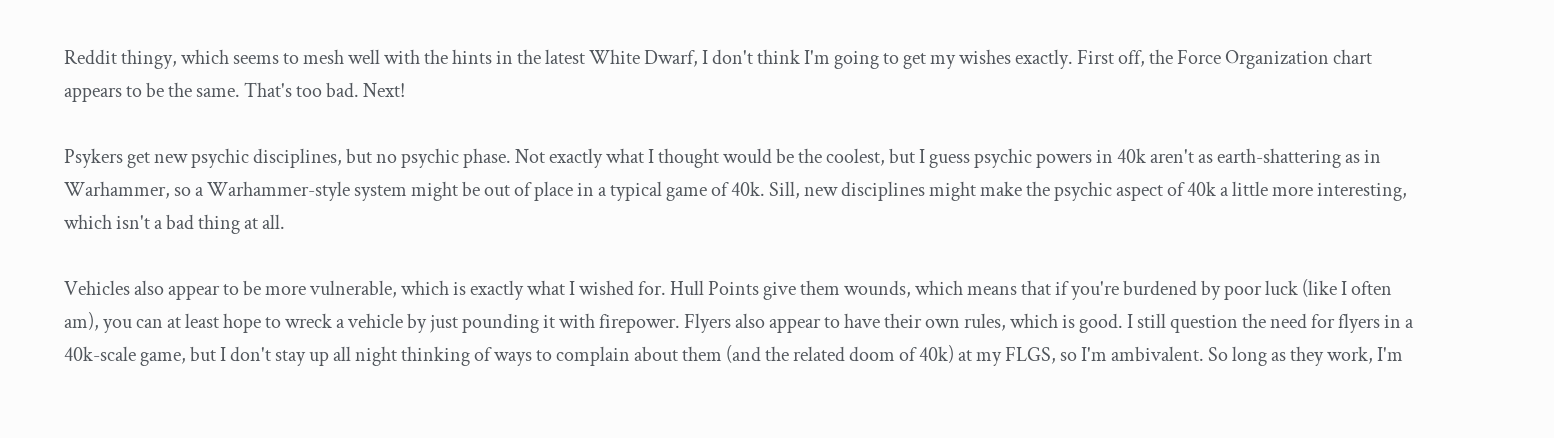Reddit thingy, which seems to mesh well with the hints in the latest White Dwarf, I don't think I'm going to get my wishes exactly. First off, the Force Organization chart appears to be the same. That's too bad. Next!

Psykers get new psychic disciplines, but no psychic phase. Not exactly what I thought would be the coolest, but I guess psychic powers in 40k aren't as earth-shattering as in Warhammer, so a Warhammer-style system might be out of place in a typical game of 40k. Sill, new disciplines might make the psychic aspect of 40k a little more interesting, which isn't a bad thing at all.

Vehicles also appear to be more vulnerable, which is exactly what I wished for. Hull Points give them wounds, which means that if you're burdened by poor luck (like I often am), you can at least hope to wreck a vehicle by just pounding it with firepower. Flyers also appear to have their own rules, which is good. I still question the need for flyers in a 40k-scale game, but I don't stay up all night thinking of ways to complain about them (and the related doom of 40k) at my FLGS, so I'm ambivalent. So long as they work, I'm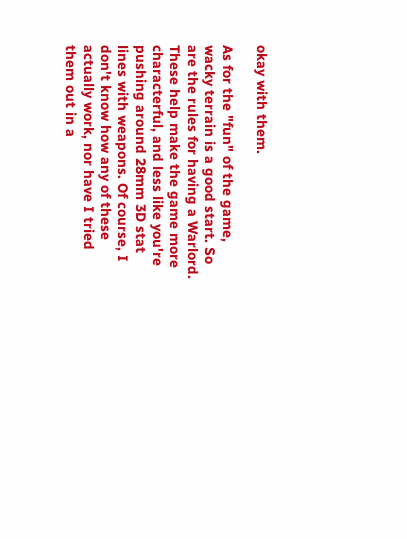okay with them.

As for the "fun" of the game, wacky terrain is a good start. So are the rules for having a Warlord. These help make the game more characterful, and less like you're pushing around 28mm 3D stat lines with weapons. Of course, I don't know how any of these actually work, nor have I tried them out in a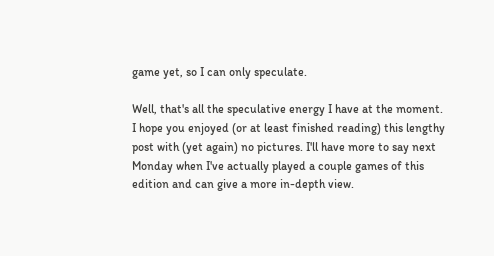game yet, so I can only speculate.

Well, that's all the speculative energy I have at the moment. I hope you enjoyed (or at least finished reading) this lengthy post with (yet again) no pictures. I'll have more to say next Monday when I've actually played a couple games of this edition and can give a more in-depth view.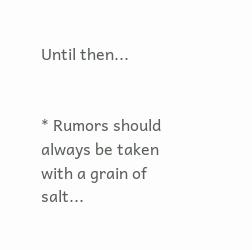Until then...


* Rumors should always be taken with a grain of salt...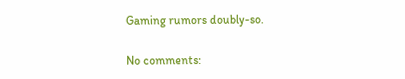Gaming rumors doubly-so.

No comments: